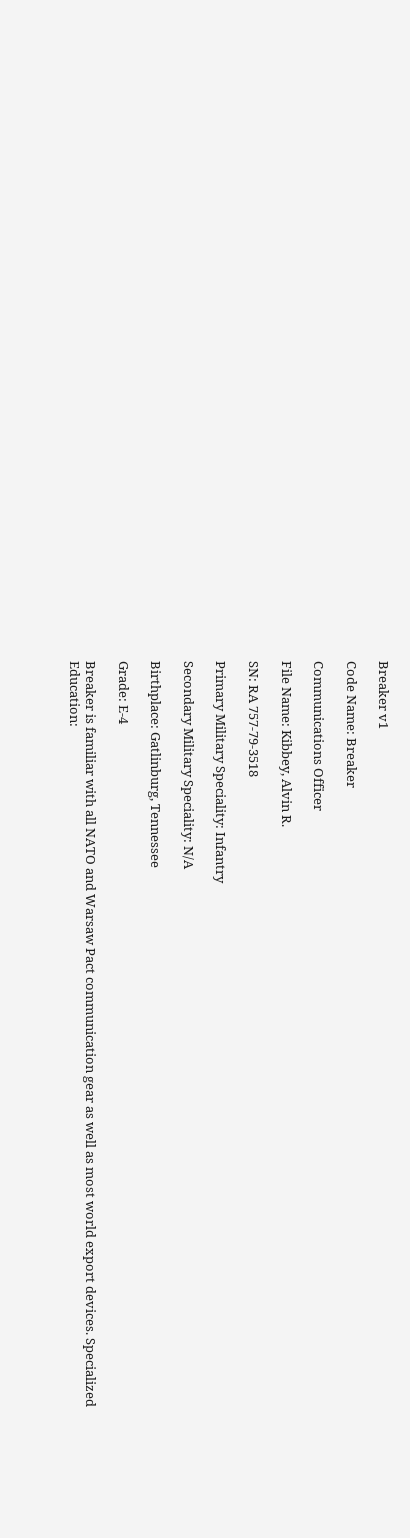Breaker v1

Code Name: Breaker

Communications Officer

File Name: Kibbey, Alvin R.

SN: RA 757-79-3518

Primary Military Speciality: Infantry

Secondary Military Speciality: N/A

Birthplace: Gatlinburg, Tennessee

Grade: E-4

Breaker is familiar with all NATO and Warsaw Pact communication gear as well as most world export devices. Specialized Education: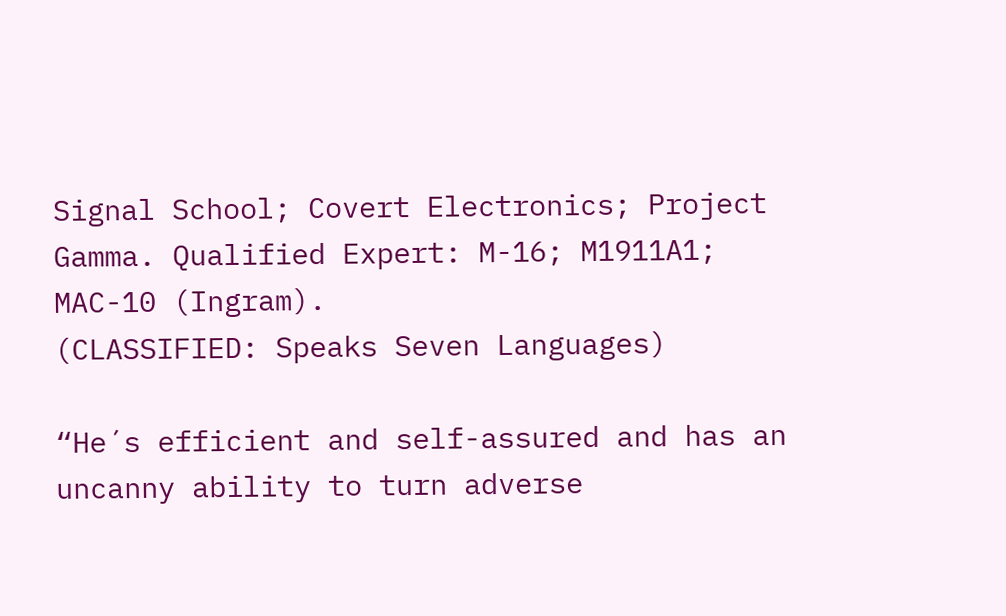Signal School; Covert Electronics; Project Gamma. Qualified Expert: M-16; M1911A1; MAC-10 (Ingram).
(CLASSIFIED: Speaks Seven Languages)

“He´s efficient and self-assured and has an uncanny ability to turn adverse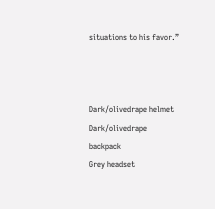situations to his favor.”



Dark/olivedrape helmet
Dark/olivedrape backpack
Grey headset